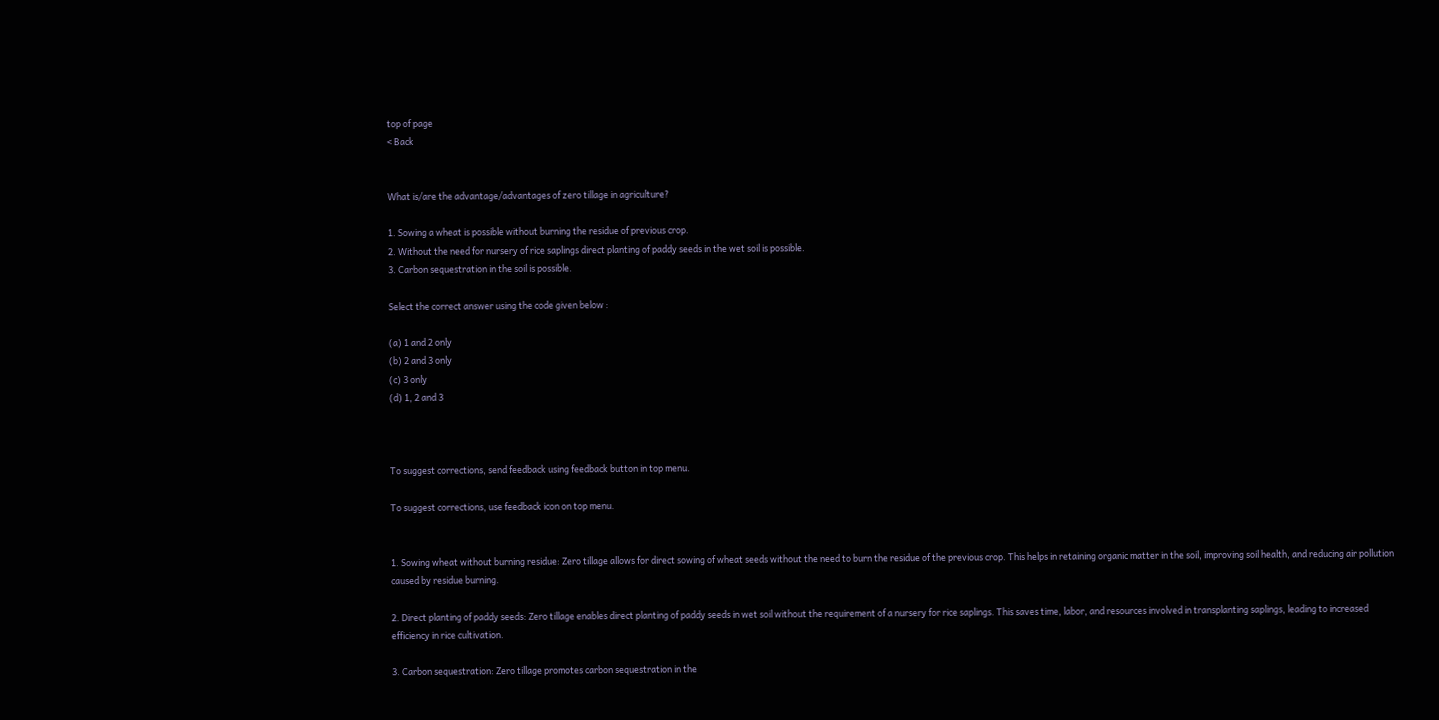top of page
< Back


What is/are the advantage/advantages of zero tillage in agriculture?

1. Sowing a wheat is possible without burning the residue of previous crop.
2. Without the need for nursery of rice saplings direct planting of paddy seeds in the wet soil is possible.
3. Carbon sequestration in the soil is possible.

Select the correct answer using the code given below :

(a) 1 and 2 only
(b) 2 and 3 only
(c) 3 only
(d) 1, 2 and 3



To suggest corrections, send feedback using feedback button in top menu.

To suggest corrections, use feedback icon on top menu.


1. Sowing wheat without burning residue: Zero tillage allows for direct sowing of wheat seeds without the need to burn the residue of the previous crop. This helps in retaining organic matter in the soil, improving soil health, and reducing air pollution caused by residue burning.

2. Direct planting of paddy seeds: Zero tillage enables direct planting of paddy seeds in wet soil without the requirement of a nursery for rice saplings. This saves time, labor, and resources involved in transplanting saplings, leading to increased efficiency in rice cultivation.

3. Carbon sequestration: Zero tillage promotes carbon sequestration in the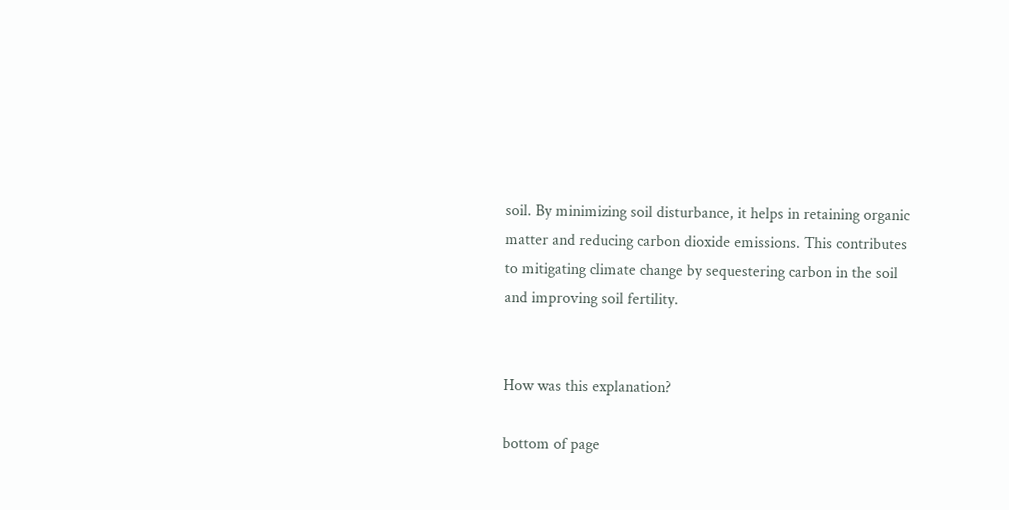soil. By minimizing soil disturbance, it helps in retaining organic matter and reducing carbon dioxide emissions. This contributes to mitigating climate change by sequestering carbon in the soil and improving soil fertility.


How was this explanation?

bottom of page